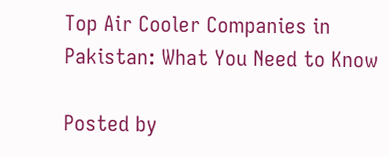Top Air Cooler Companies in Pakistan: What You Need to Know

Posted by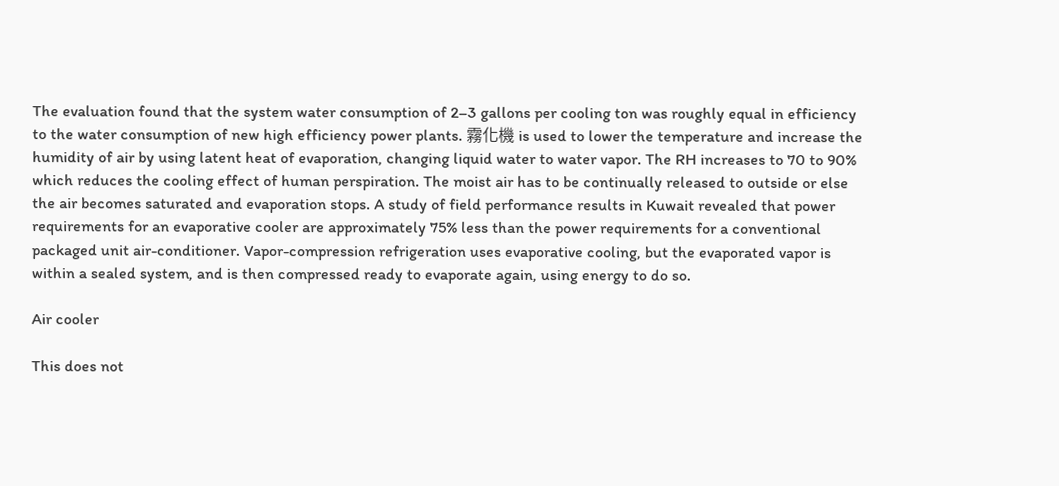The evaluation found that the system water consumption of 2–3 gallons per cooling ton was roughly equal in efficiency to the water consumption of new high efficiency power plants. 霧化機 is used to lower the temperature and increase the humidity of air by using latent heat of evaporation, changing liquid water to water vapor. The RH increases to 70 to 90% which reduces the cooling effect of human perspiration. The moist air has to be continually released to outside or else the air becomes saturated and evaporation stops. A study of field performance results in Kuwait revealed that power requirements for an evaporative cooler are approximately 75% less than the power requirements for a conventional packaged unit air-conditioner. Vapor-compression refrigeration uses evaporative cooling, but the evaporated vapor is within a sealed system, and is then compressed ready to evaporate again, using energy to do so.

Air cooler

This does not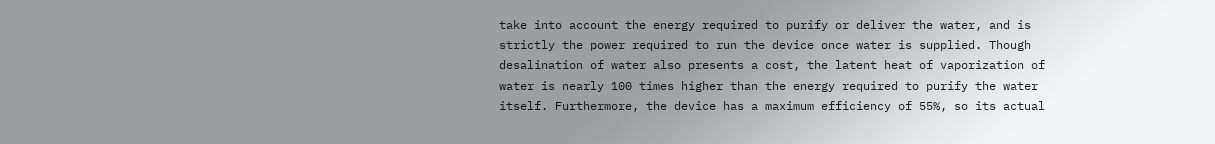take into account the energy required to purify or deliver the water, and is strictly the power required to run the device once water is supplied. Though desalination of water also presents a cost, the latent heat of vaporization of water is nearly 100 times higher than the energy required to purify the water itself. Furthermore, the device has a maximum efficiency of 55%, so its actual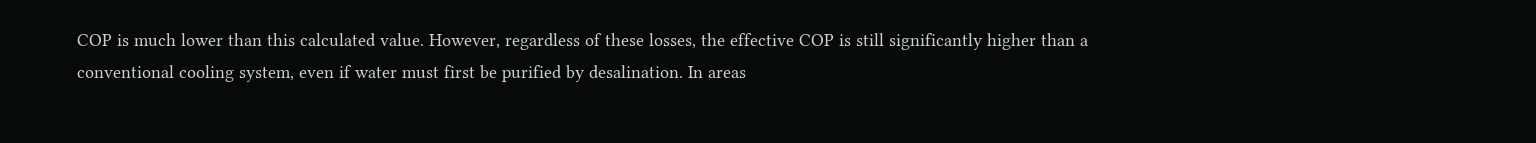COP is much lower than this calculated value. However, regardless of these losses, the effective COP is still significantly higher than a conventional cooling system, even if water must first be purified by desalination. In areas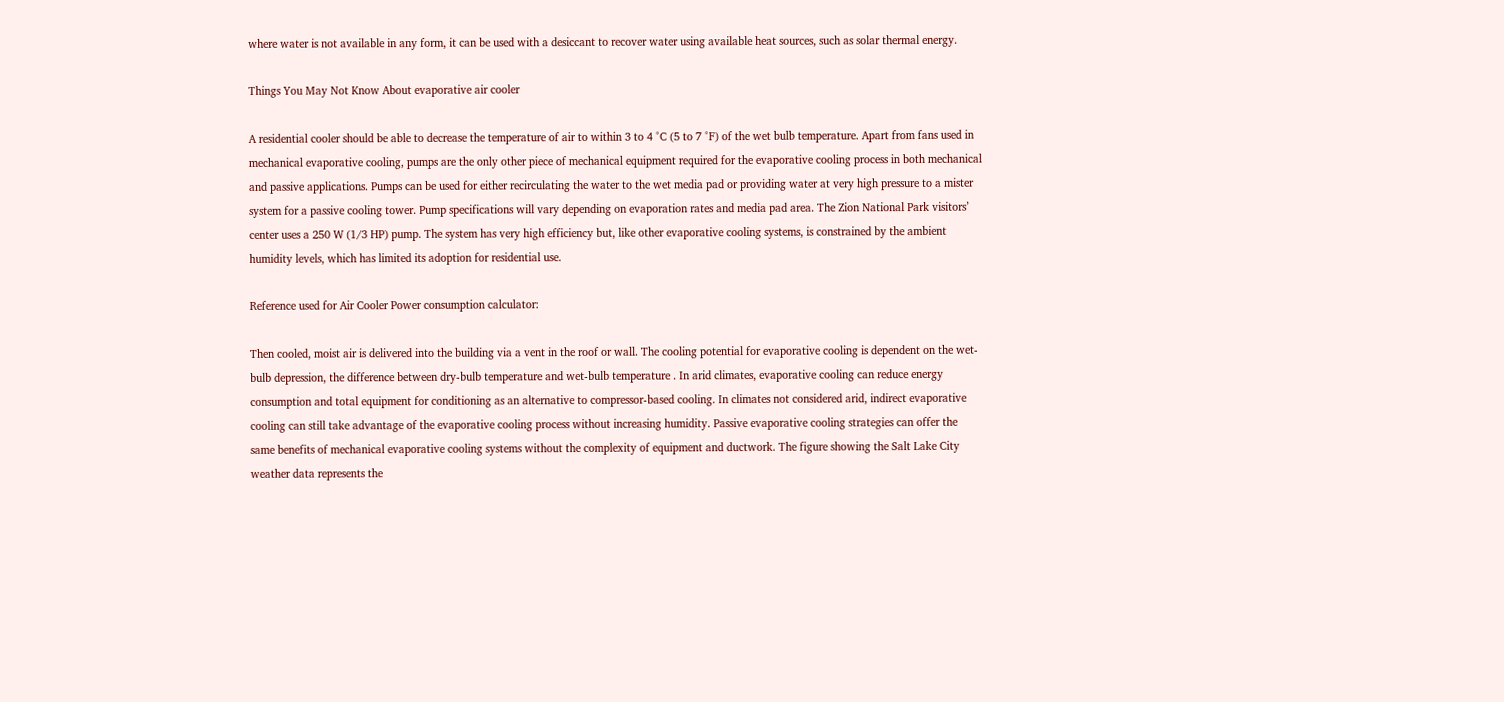where water is not available in any form, it can be used with a desiccant to recover water using available heat sources, such as solar thermal energy.

Things You May Not Know About evaporative air cooler

A residential cooler should be able to decrease the temperature of air to within 3 to 4 °C (5 to 7 °F) of the wet bulb temperature. Apart from fans used in mechanical evaporative cooling, pumps are the only other piece of mechanical equipment required for the evaporative cooling process in both mechanical and passive applications. Pumps can be used for either recirculating the water to the wet media pad or providing water at very high pressure to a mister system for a passive cooling tower. Pump specifications will vary depending on evaporation rates and media pad area. The Zion National Park visitors’ center uses a 250 W (1/3 HP) pump. The system has very high efficiency but, like other evaporative cooling systems, is constrained by the ambient humidity levels, which has limited its adoption for residential use.

Reference used for Air Cooler Power consumption calculator:

Then cooled, moist air is delivered into the building via a vent in the roof or wall. The cooling potential for evaporative cooling is dependent on the wet-bulb depression, the difference between dry-bulb temperature and wet-bulb temperature . In arid climates, evaporative cooling can reduce energy consumption and total equipment for conditioning as an alternative to compressor-based cooling. In climates not considered arid, indirect evaporative cooling can still take advantage of the evaporative cooling process without increasing humidity. Passive evaporative cooling strategies can offer the same benefits of mechanical evaporative cooling systems without the complexity of equipment and ductwork. The figure showing the Salt Lake City weather data represents the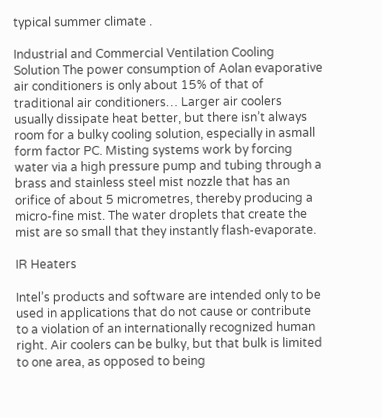typical summer climate .

Industrial and Commercial Ventilation Cooling Solution The power consumption of Aolan evaporative air conditioners is only about 15% of that of traditional air conditioners… Larger air coolers usually dissipate heat better, but there isn’t always room for a bulky cooling solution, especially in asmall form factor PC. Misting systems work by forcing water via a high pressure pump and tubing through a brass and stainless steel mist nozzle that has an orifice of about 5 micrometres, thereby producing a micro-fine mist. The water droplets that create the mist are so small that they instantly flash-evaporate.

IR Heaters

Intel’s products and software are intended only to be used in applications that do not cause or contribute to a violation of an internationally recognized human right. Air coolers can be bulky, but that bulk is limited to one area, as opposed to being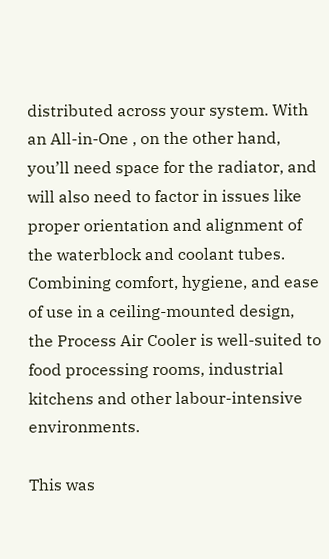distributed across your system. With an All-in-One , on the other hand, you’ll need space for the radiator, and will also need to factor in issues like proper orientation and alignment of the waterblock and coolant tubes. Combining comfort, hygiene, and ease of use in a ceiling-mounted design, the Process Air Cooler is well-suited to food processing rooms, industrial kitchens and other labour-intensive environments.

This was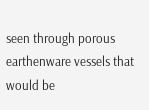seen through porous earthenware vessels that would be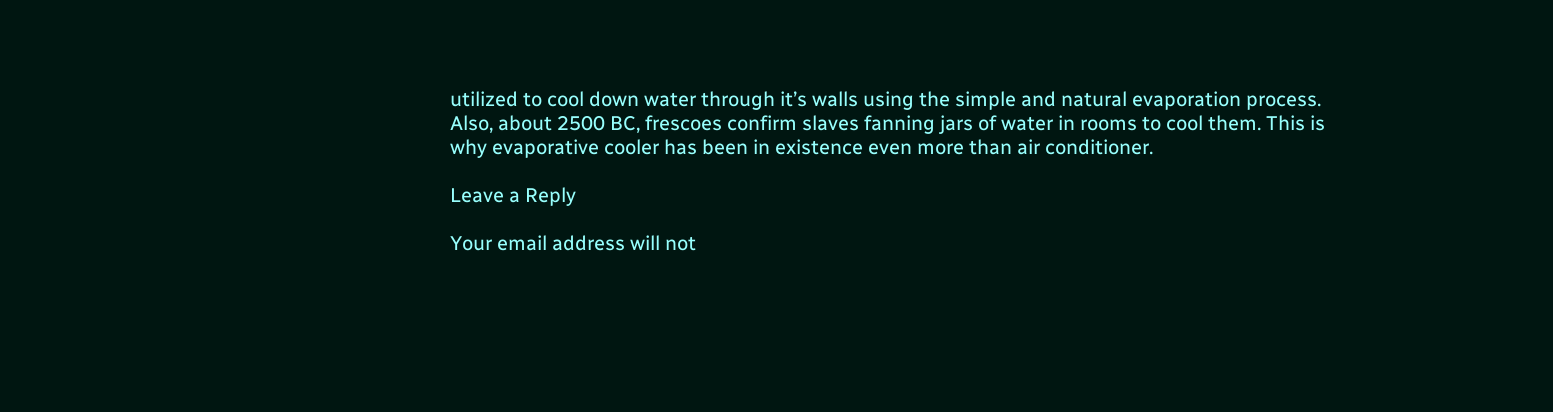utilized to cool down water through it’s walls using the simple and natural evaporation process. Also, about 2500 BC, frescoes confirm slaves fanning jars of water in rooms to cool them. This is why evaporative cooler has been in existence even more than air conditioner.

Leave a Reply

Your email address will not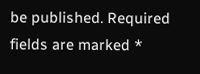be published. Required fields are marked *